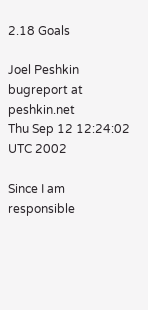2.18 Goals

Joel Peshkin bugreport at peshkin.net
Thu Sep 12 12:24:02 UTC 2002

Since I am responsible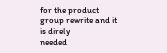for the product group rewrite and it is direly
needed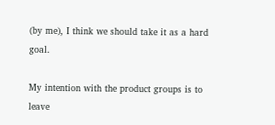(by me), I think we should take it as a hard goal.

My intention with the product groups is to leave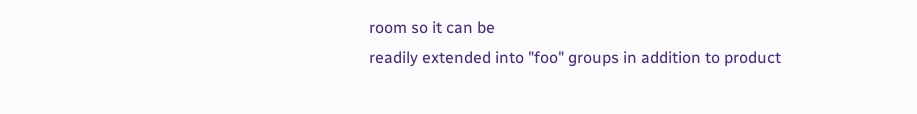room so it can be
readily extended into "foo" groups in addition to product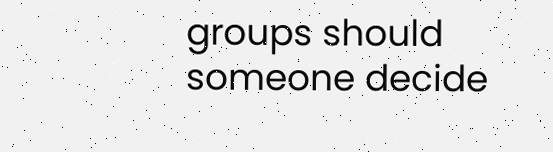groups should
someone decide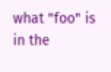what "foo" is in the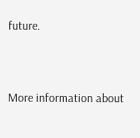future.


More information about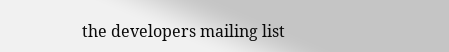the developers mailing list